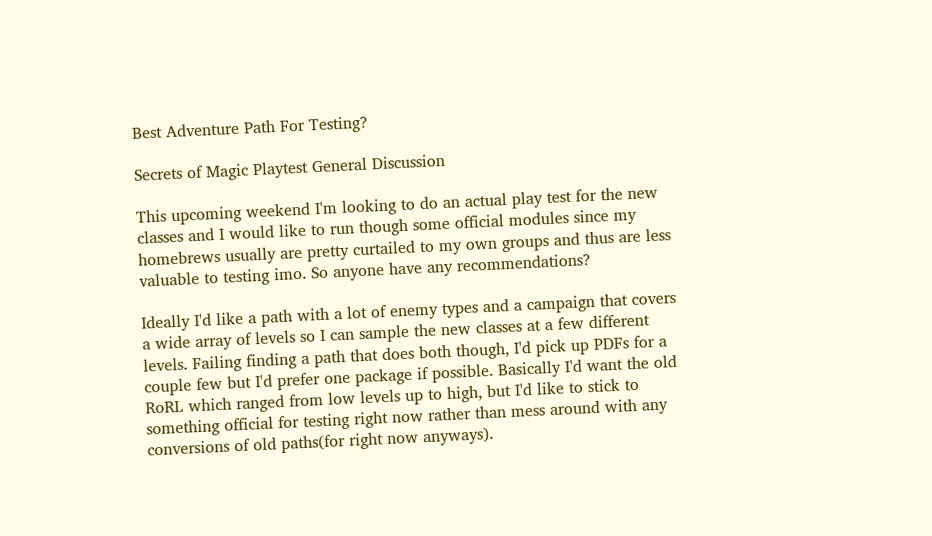Best Adventure Path For Testing?

Secrets of Magic Playtest General Discussion

This upcoming weekend I'm looking to do an actual play test for the new classes and I would like to run though some official modules since my homebrews usually are pretty curtailed to my own groups and thus are less valuable to testing imo. So anyone have any recommendations?

Ideally I'd like a path with a lot of enemy types and a campaign that covers a wide array of levels so I can sample the new classes at a few different levels. Failing finding a path that does both though, I'd pick up PDFs for a couple few but I'd prefer one package if possible. Basically I'd want the old RoRL which ranged from low levels up to high, but I'd like to stick to something official for testing right now rather than mess around with any conversions of old paths(for right now anyways).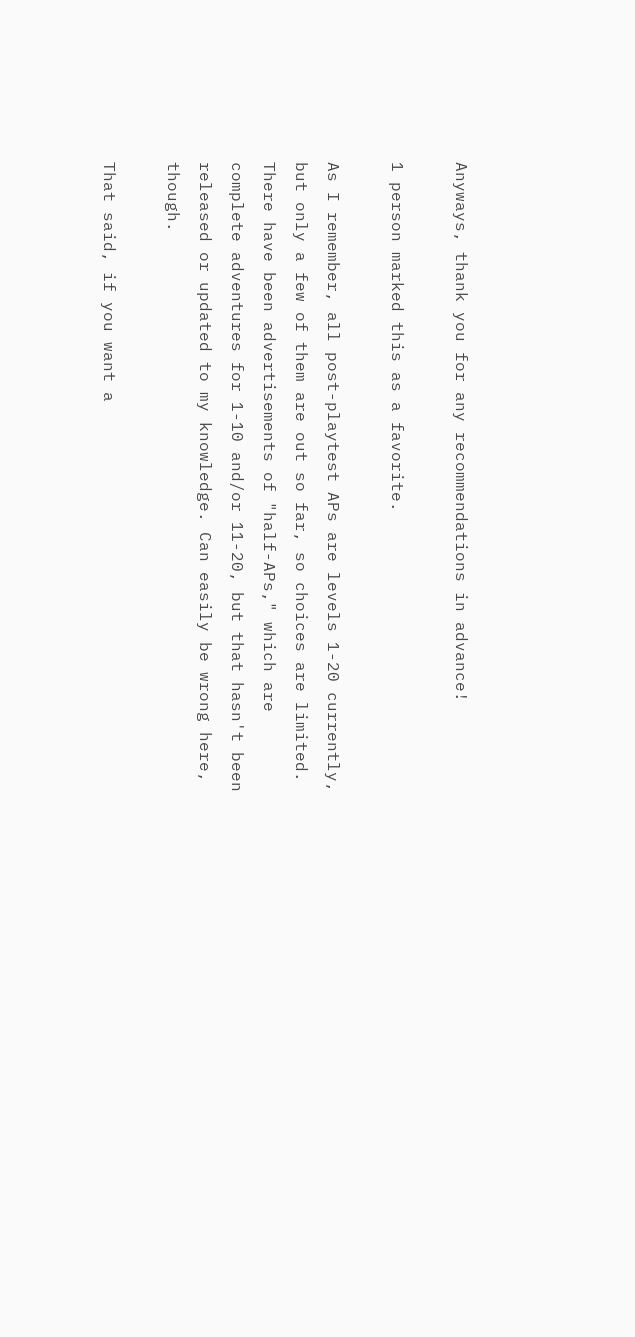Anyways, thank you for any recommendations in advance!

1 person marked this as a favorite.

As I remember, all post-playtest APs are levels 1-20 currently, but only a few of them are out so far, so choices are limited. There have been advertisements of "half-APs," which are complete adventures for 1-10 and/or 11-20, but that hasn't been released or updated to my knowledge. Can easily be wrong here, though.

That said, if you want a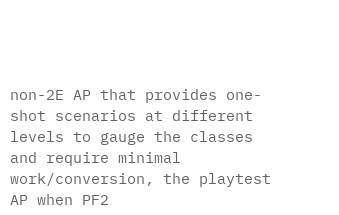non-2E AP that provides one-shot scenarios at different levels to gauge the classes and require minimal work/conversion, the playtest AP when PF2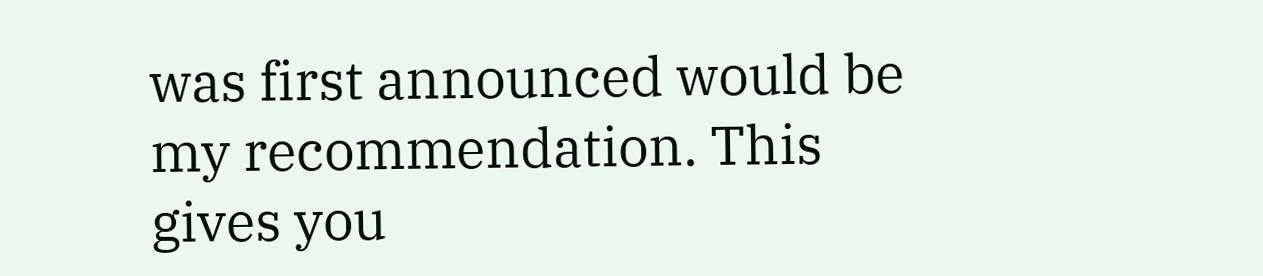was first announced would be my recommendation. This gives you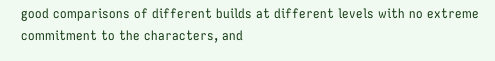good comparisons of different builds at different levels with no extreme commitment to the characters, and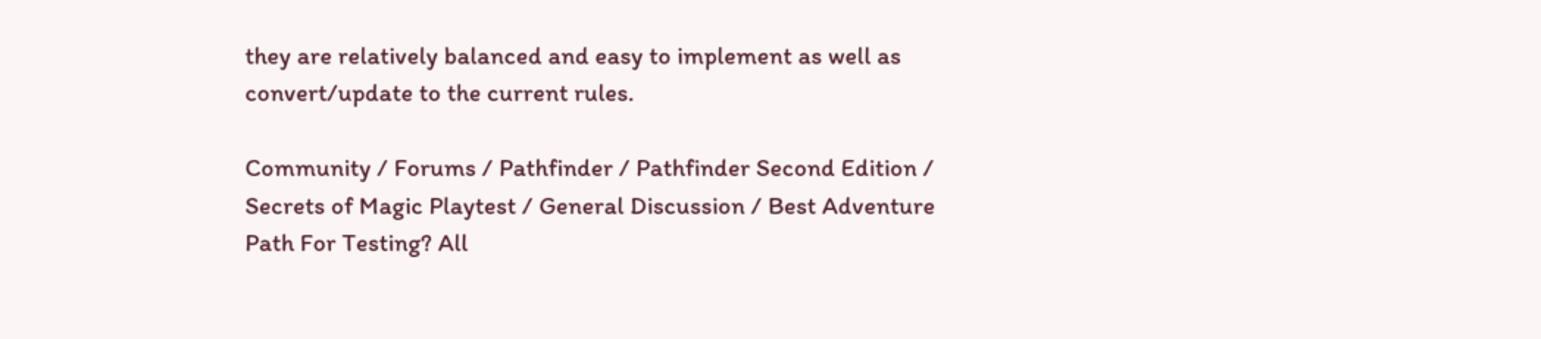they are relatively balanced and easy to implement as well as convert/update to the current rules.

Community / Forums / Pathfinder / Pathfinder Second Edition / Secrets of Magic Playtest / General Discussion / Best Adventure Path For Testing? All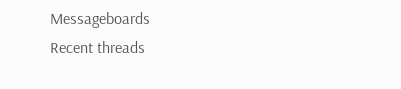Messageboards
Recent threads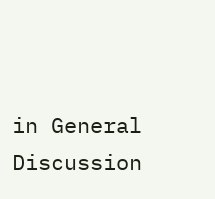in General Discussion